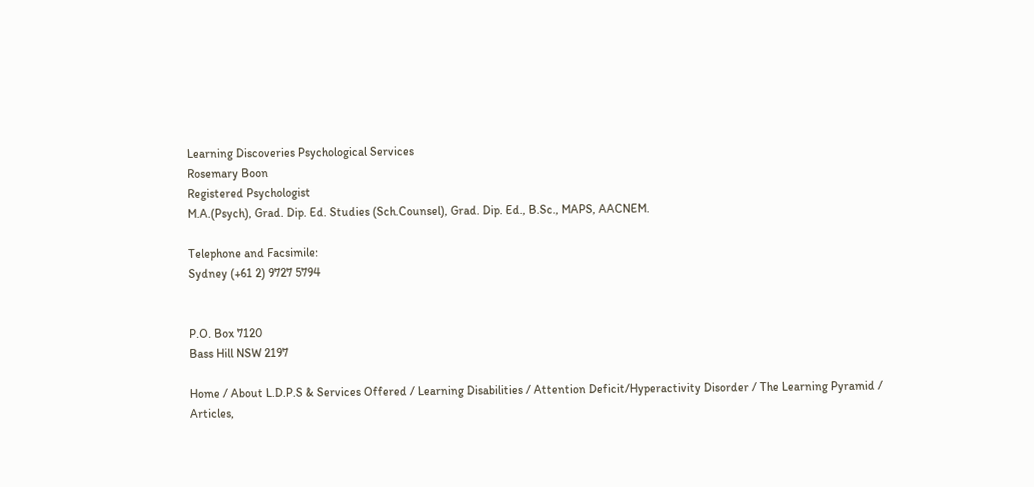Learning Discoveries Psychological Services
Rosemary Boon
Registered Psychologist
M.A.(Psych), Grad. Dip. Ed. Studies (Sch.Counsel), Grad. Dip. Ed., B.Sc., MAPS, AACNEM.

Telephone and Facsimile:
Sydney (+61 2) 9727 5794


P.O. Box 7120
Bass Hill NSW 2197

Home / About L.D.P.S & Services Offered / Learning Disabilities / Attention Deficit/Hyperactivity Disorder / The Learning Pyramid /
Articles,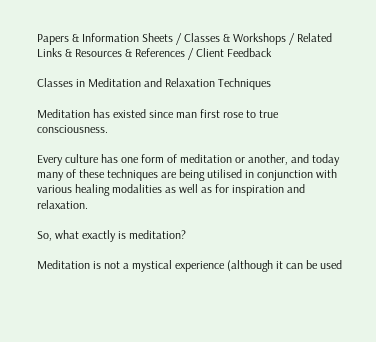Papers & Information Sheets / Classes & Workshops / Related Links & Resources & References / Client Feedback

Classes in Meditation and Relaxation Techniques

Meditation has existed since man first rose to true consciousness.

Every culture has one form of meditation or another, and today many of these techniques are being utilised in conjunction with various healing modalities as well as for inspiration and relaxation.

So, what exactly is meditation?

Meditation is not a mystical experience (although it can be used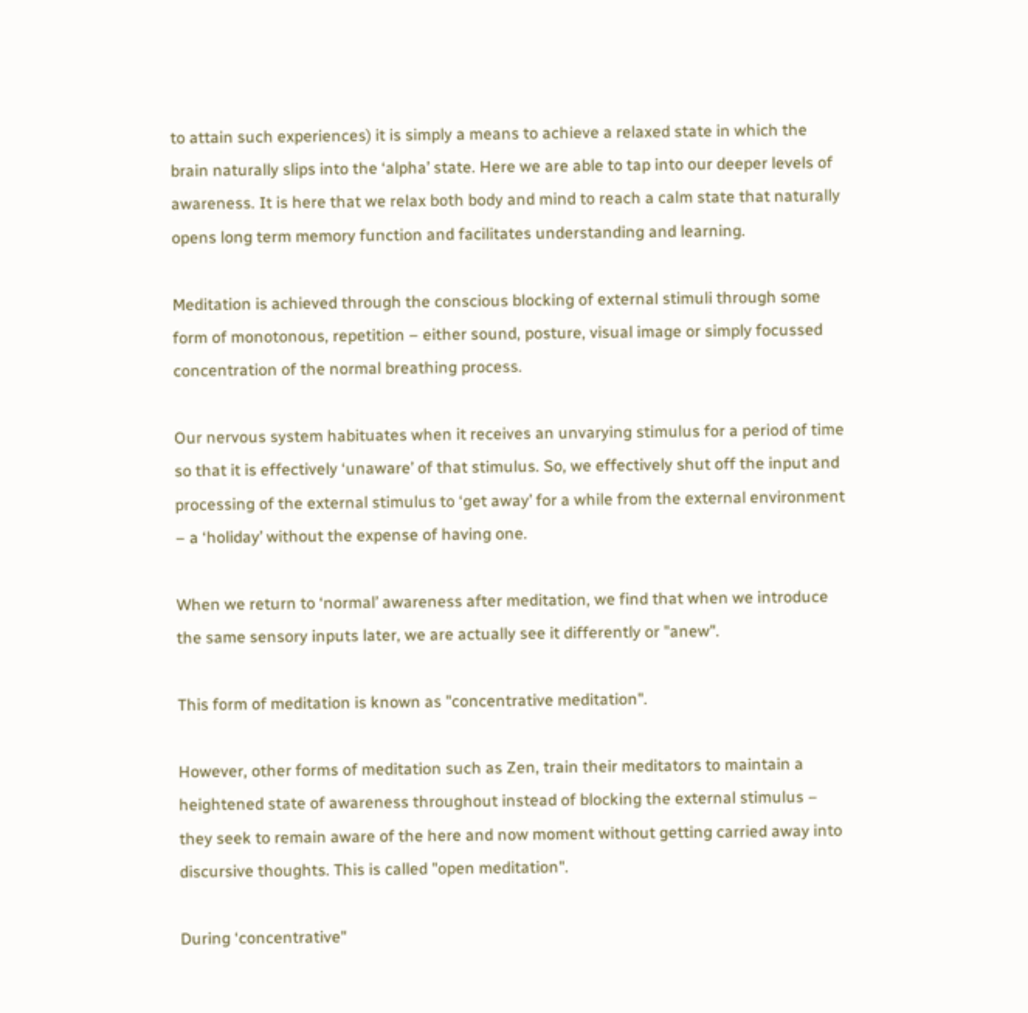to attain such experiences) it is simply a means to achieve a relaxed state in which the brain naturally slips into the ‘alpha’ state. Here we are able to tap into our deeper levels of awareness. It is here that we relax both body and mind to reach a calm state that naturally opens long term memory function and facilitates understanding and learning.

Meditation is achieved through the conscious blocking of external stimuli through some form of monotonous, repetition – either sound, posture, visual image or simply focussed concentration of the normal breathing process.

Our nervous system habituates when it receives an unvarying stimulus for a period of time so that it is effectively ‘unaware’ of that stimulus. So, we effectively shut off the input and processing of the external stimulus to ‘get away’ for a while from the external environment – a ‘holiday’ without the expense of having one.

When we return to ‘normal’ awareness after meditation, we find that when we introduce the same sensory inputs later, we are actually see it differently or "anew".

This form of meditation is known as "concentrative meditation".

However, other forms of meditation such as Zen, train their meditators to maintain a heightened state of awareness throughout instead of blocking the external stimulus – they seek to remain aware of the here and now moment without getting carried away into discursive thoughts. This is called "open meditation".

During ‘concentrative"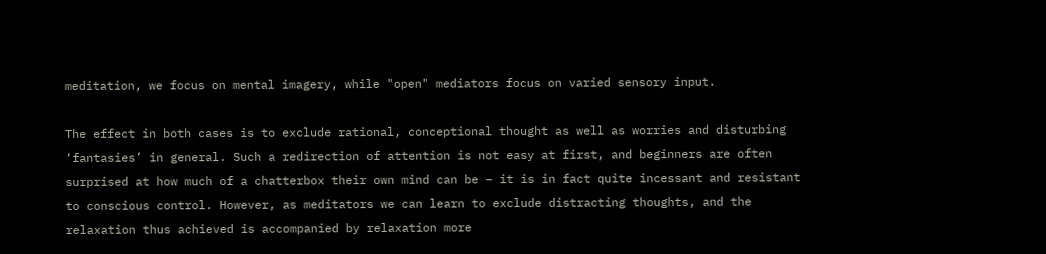meditation, we focus on mental imagery, while "open" mediators focus on varied sensory input.

The effect in both cases is to exclude rational, conceptional thought as well as worries and disturbing ‘fantasies’ in general. Such a redirection of attention is not easy at first, and beginners are often surprised at how much of a chatterbox their own mind can be – it is in fact quite incessant and resistant to conscious control. However, as meditators we can learn to exclude distracting thoughts, and the relaxation thus achieved is accompanied by relaxation more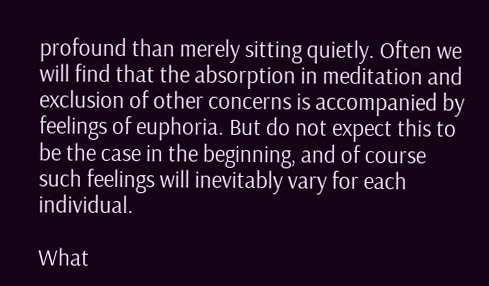profound than merely sitting quietly. Often we will find that the absorption in meditation and exclusion of other concerns is accompanied by feelings of euphoria. But do not expect this to be the case in the beginning, and of course such feelings will inevitably vary for each individual.

What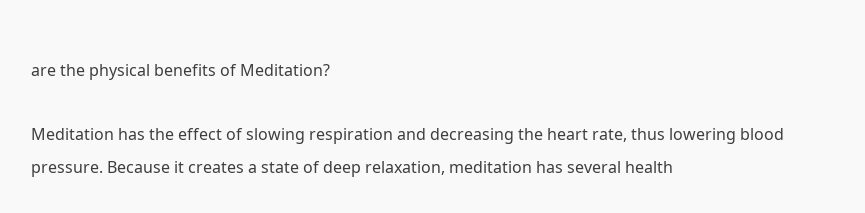are the physical benefits of Meditation?

Meditation has the effect of slowing respiration and decreasing the heart rate, thus lowering blood pressure. Because it creates a state of deep relaxation, meditation has several health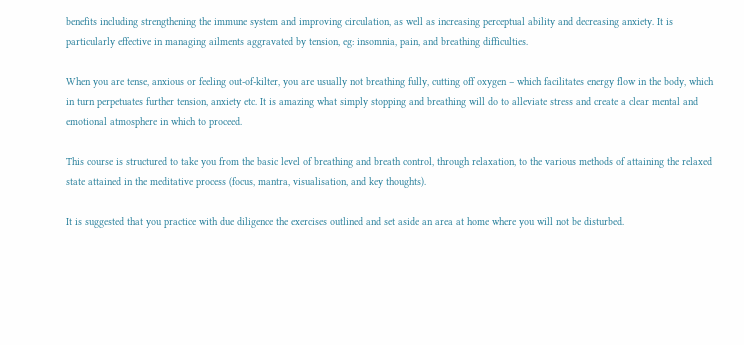benefits including strengthening the immune system and improving circulation, as well as increasing perceptual ability and decreasing anxiety. It is particularly effective in managing ailments aggravated by tension, eg: insomnia, pain, and breathing difficulties.

When you are tense, anxious or feeling out-of-kilter, you are usually not breathing fully, cutting off oxygen – which facilitates energy flow in the body, which in turn perpetuates further tension, anxiety etc. It is amazing what simply stopping and breathing will do to alleviate stress and create a clear mental and emotional atmosphere in which to proceed.

This course is structured to take you from the basic level of breathing and breath control, through relaxation, to the various methods of attaining the relaxed state attained in the meditative process (focus, mantra, visualisation, and key thoughts).

It is suggested that you practice with due diligence the exercises outlined and set aside an area at home where you will not be disturbed.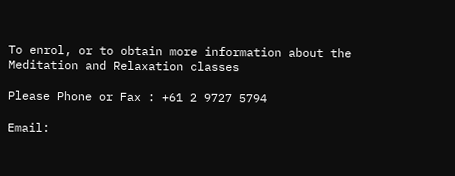To enrol, or to obtain more information about the
Meditation and Relaxation classes

Please Phone or Fax : +61 2 9727 5794

Email: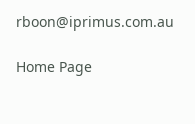rboon@iprimus.com.au

Home Page